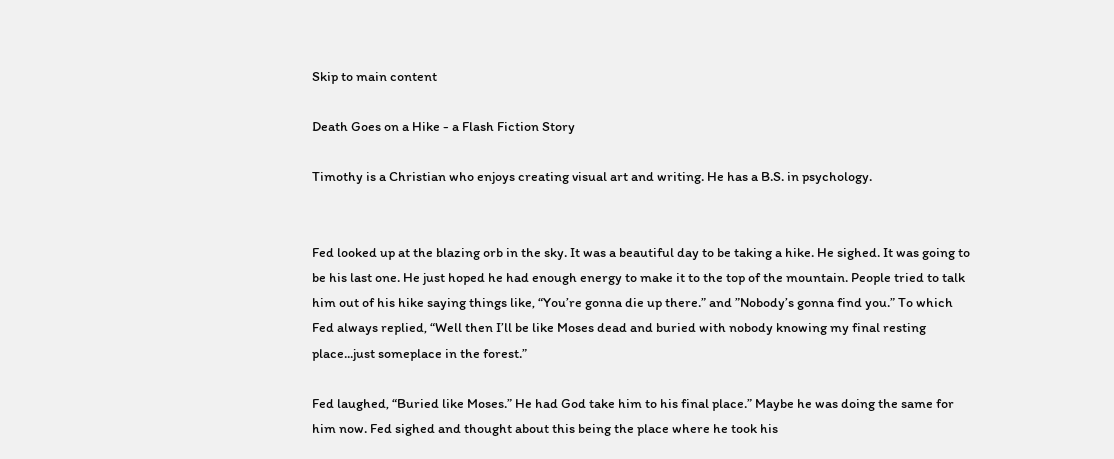Skip to main content

Death Goes on a Hike - a Flash Fiction Story

Timothy is a Christian who enjoys creating visual art and writing. He has a B.S. in psychology.


Fed looked up at the blazing orb in the sky. It was a beautiful day to be taking a hike. He sighed. It was going to be his last one. He just hoped he had enough energy to make it to the top of the mountain. People tried to talk him out of his hike saying things like, “You’re gonna die up there.” and ”Nobody’s gonna find you.” To which Fed always replied, “Well then I’ll be like Moses dead and buried with nobody knowing my final resting place...just someplace in the forest.”

Fed laughed, “Buried like Moses.” He had God take him to his final place.” Maybe he was doing the same for him now. Fed sighed and thought about this being the place where he took his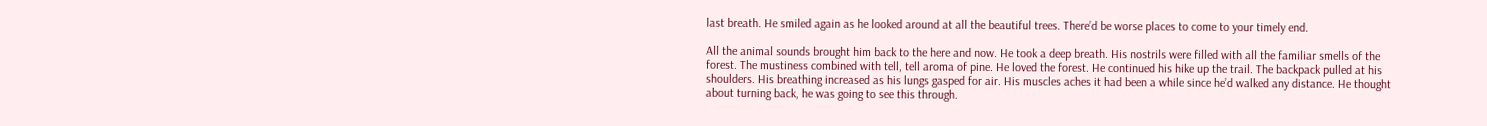last breath. He smiled again as he looked around at all the beautiful trees. There’d be worse places to come to your timely end.

All the animal sounds brought him back to the here and now. He took a deep breath. His nostrils were filled with all the familiar smells of the forest. The mustiness combined with tell, tell aroma of pine. He loved the forest. He continued his hike up the trail. The backpack pulled at his shoulders. His breathing increased as his lungs gasped for air. His muscles aches it had been a while since he’d walked any distance. He thought about turning back, he was going to see this through.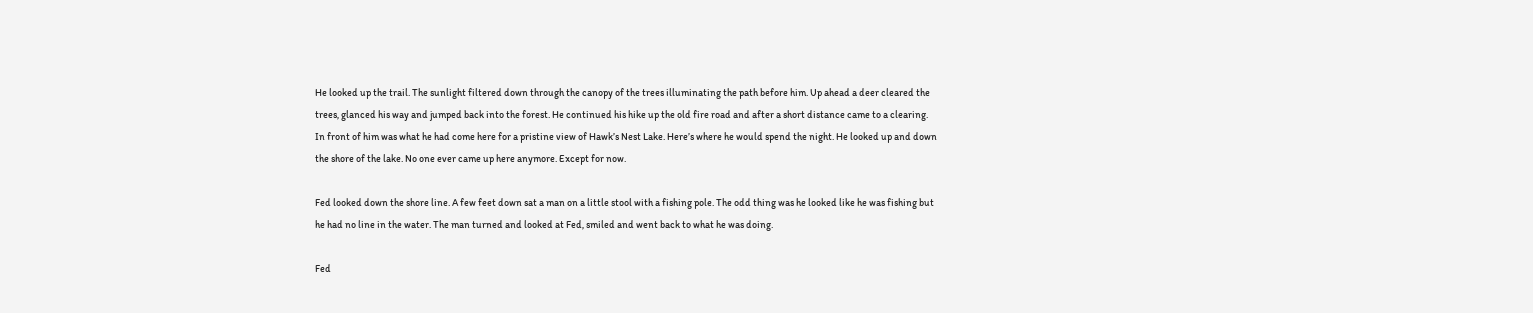He looked up the trail. The sunlight filtered down through the canopy of the trees illuminating the path before him. Up ahead a deer cleared the trees, glanced his way and jumped back into the forest. He continued his hike up the old fire road and after a short distance came to a clearing. In front of him was what he had come here for a pristine view of Hawk’s Nest Lake. Here’s where he would spend the night. He looked up and down the shore of the lake. No one ever came up here anymore. Except for now.

Fed looked down the shore line. A few feet down sat a man on a little stool with a fishing pole. The odd thing was he looked like he was fishing but he had no line in the water. The man turned and looked at Fed, smiled and went back to what he was doing.

Fed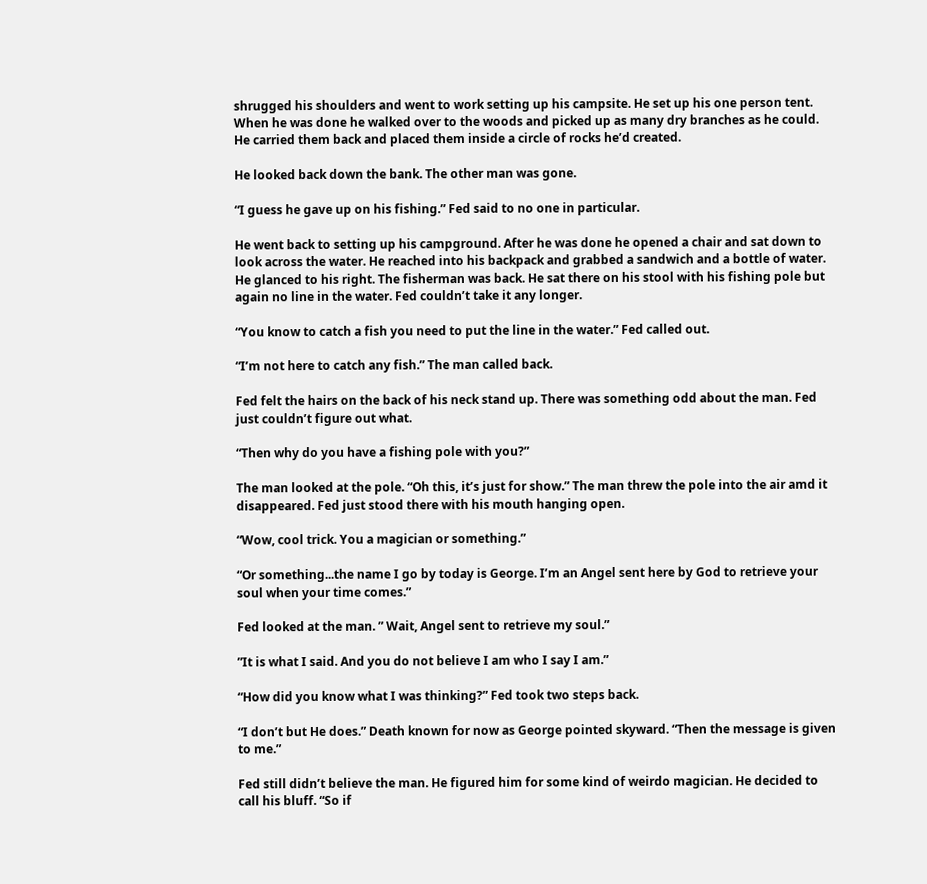shrugged his shoulders and went to work setting up his campsite. He set up his one person tent. When he was done he walked over to the woods and picked up as many dry branches as he could. He carried them back and placed them inside a circle of rocks he’d created.

He looked back down the bank. The other man was gone.

“I guess he gave up on his fishing.” Fed said to no one in particular.

He went back to setting up his campground. After he was done he opened a chair and sat down to look across the water. He reached into his backpack and grabbed a sandwich and a bottle of water. He glanced to his right. The fisherman was back. He sat there on his stool with his fishing pole but again no line in the water. Fed couldn’t take it any longer.

“You know to catch a fish you need to put the line in the water.” Fed called out.

“I’m not here to catch any fish.” The man called back.

Fed felt the hairs on the back of his neck stand up. There was something odd about the man. Fed just couldn’t figure out what.

“Then why do you have a fishing pole with you?”

The man looked at the pole. “Oh this, it’s just for show.” The man threw the pole into the air amd it disappeared. Fed just stood there with his mouth hanging open.

“Wow, cool trick. You a magician or something.”

“Or something...the name I go by today is George. I’m an Angel sent here by God to retrieve your soul when your time comes.”

Fed looked at the man. ” Wait, Angel sent to retrieve my soul.”

”It is what I said. And you do not believe I am who I say I am.”

“How did you know what I was thinking?” Fed took two steps back.

“I don’t but He does.” Death known for now as George pointed skyward. “Then the message is given to me.”

Fed still didn’t believe the man. He figured him for some kind of weirdo magician. He decided to call his bluff. “So if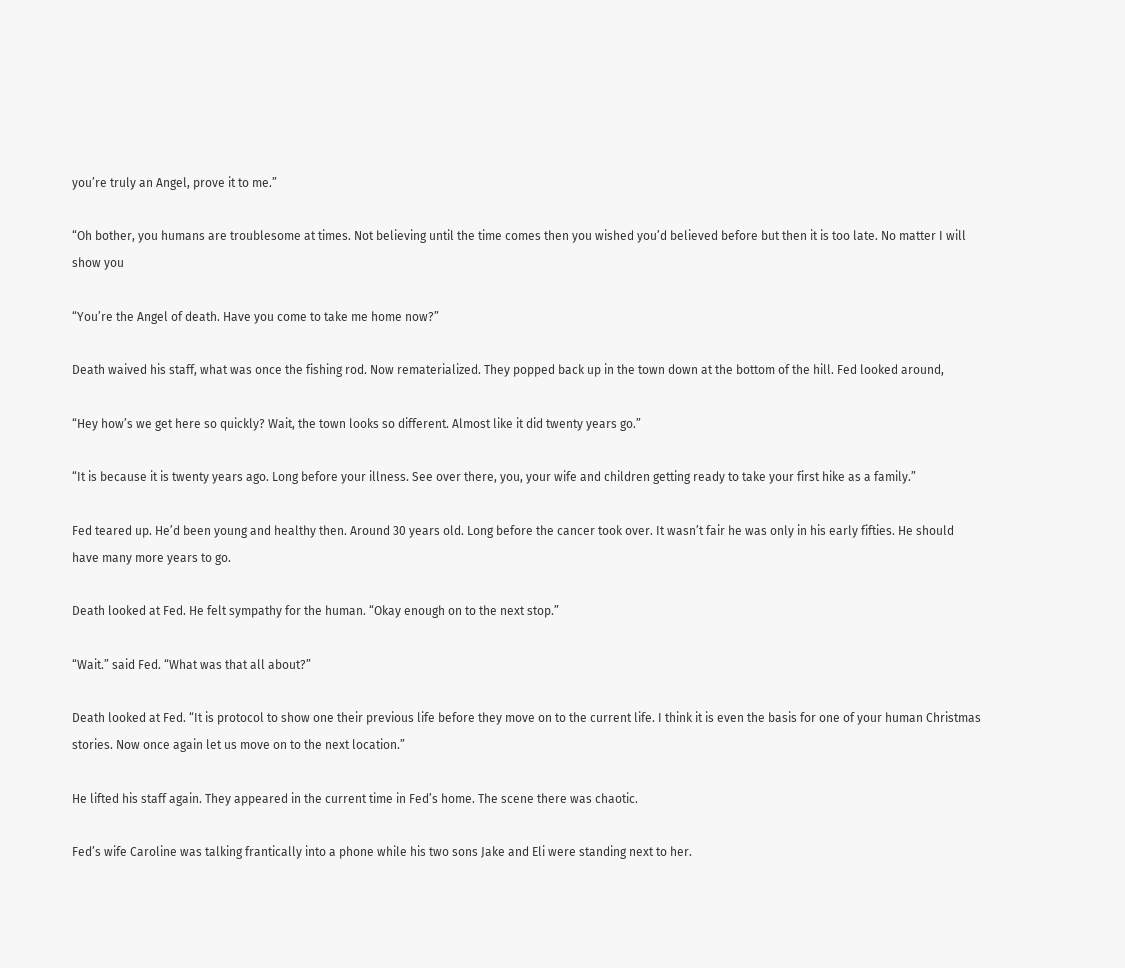you’re truly an Angel, prove it to me.”

“Oh bother, you humans are troublesome at times. Not believing until the time comes then you wished you’d believed before but then it is too late. No matter I will show you

“You’re the Angel of death. Have you come to take me home now?”

Death waived his staff, what was once the fishing rod. Now rematerialized. They popped back up in the town down at the bottom of the hill. Fed looked around,

“Hey how’s we get here so quickly? Wait, the town looks so different. Almost like it did twenty years go.”

“It is because it is twenty years ago. Long before your illness. See over there, you, your wife and children getting ready to take your first hike as a family.”

Fed teared up. He’d been young and healthy then. Around 30 years old. Long before the cancer took over. It wasn’t fair he was only in his early fifties. He should have many more years to go.

Death looked at Fed. He felt sympathy for the human. “Okay enough on to the next stop.”

“Wait.” said Fed. “What was that all about?”

Death looked at Fed. “It is protocol to show one their previous life before they move on to the current life. I think it is even the basis for one of your human Christmas stories. Now once again let us move on to the next location.”

He lifted his staff again. They appeared in the current time in Fed’s home. The scene there was chaotic.

Fed’s wife Caroline was talking frantically into a phone while his two sons Jake and Eli were standing next to her.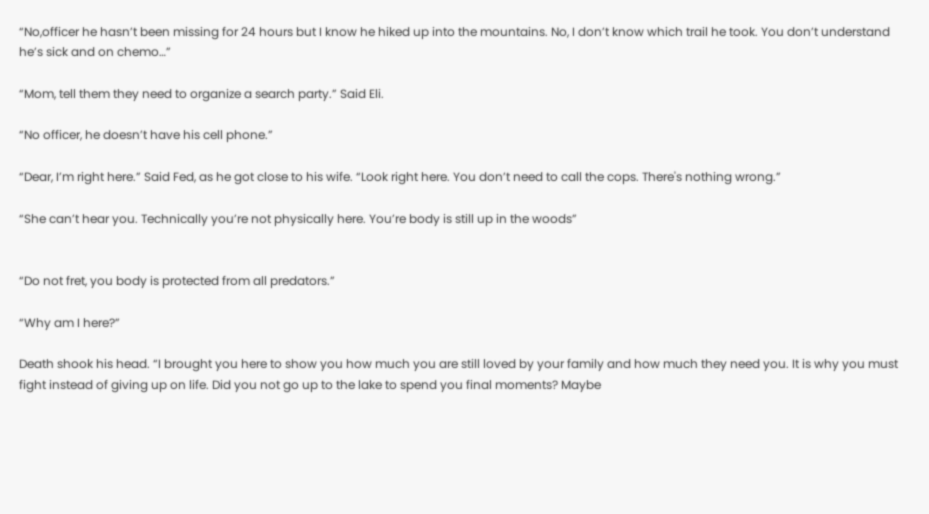“No,officer he hasn’t been missing for 24 hours but I know he hiked up into the mountains. No, I don’t know which trail he took. You don’t understand he’s sick and on chemo…”

“Mom, tell them they need to organize a search party.” Said Eli.

“No officer, he doesn’t have his cell phone.”

“Dear, I’m right here.” Said Fed, as he got close to his wife. “Look right here. You don’t need to call the cops. There's nothing wrong.”

“She can’t hear you. Technically you’re not physically here. You’re body is still up in the woods”


“Do not fret, you body is protected from all predators.”

“Why am I here?”

Death shook his head. “I brought you here to show you how much you are still loved by your family and how much they need you. It is why you must fight instead of giving up on life. Did you not go up to the lake to spend you final moments? Maybe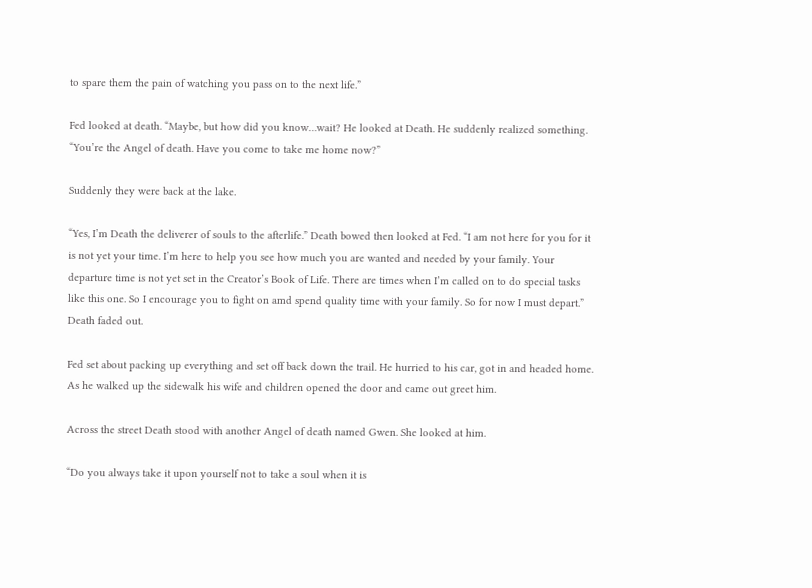to spare them the pain of watching you pass on to the next life.”

Fed looked at death. “Maybe, but how did you know…wait? He looked at Death. He suddenly realized something. “You’re the Angel of death. Have you come to take me home now?”

Suddenly they were back at the lake.

“Yes, I’m Death the deliverer of souls to the afterlife.” Death bowed then looked at Fed. “I am not here for you for it is not yet your time. I’m here to help you see how much you are wanted and needed by your family. Your departure time is not yet set in the Creator’s Book of Life. There are times when I’m called on to do special tasks like this one. So I encourage you to fight on amd spend quality time with your family. So for now I must depart.” Death faded out.

Fed set about packing up everything and set off back down the trail. He hurried to his car, got in and headed home. As he walked up the sidewalk his wife and children opened the door and came out greet him.

Across the street Death stood with another Angel of death named Gwen. She looked at him.

“Do you always take it upon yourself not to take a soul when it is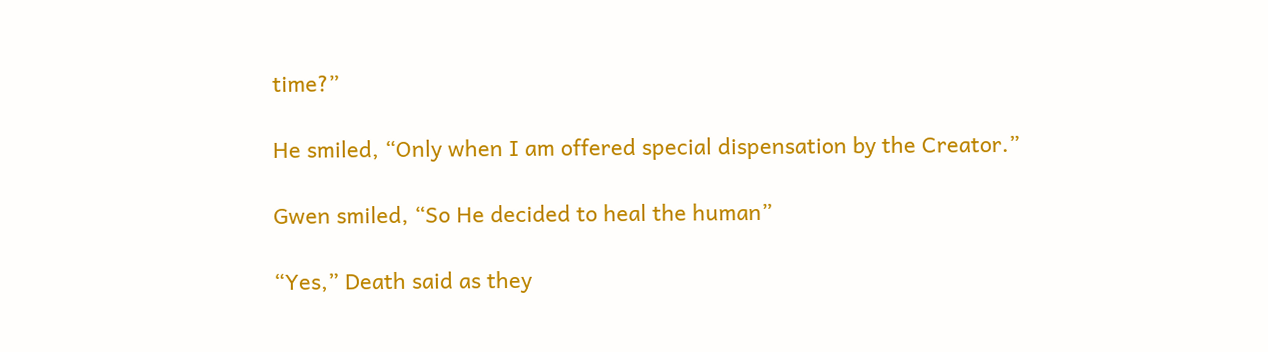time?”

He smiled, “Only when I am offered special dispensation by the Creator.”

Gwen smiled, “So He decided to heal the human”

“Yes,” Death said as they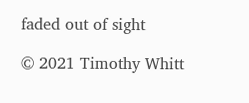faded out of sight

© 2021 Timothy Whitt